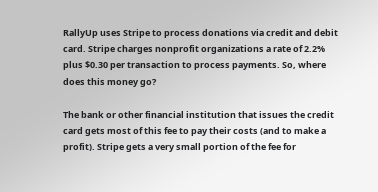RallyUp uses Stripe to process donations via credit and debit card. Stripe charges nonprofit organizations a rate of 2.2% plus $0.30 per transaction to process payments. So, where does this money go?

The bank or other financial institution that issues the credit card gets most of this fee to pay their costs (and to make a profit). Stripe gets a very small portion of the fee for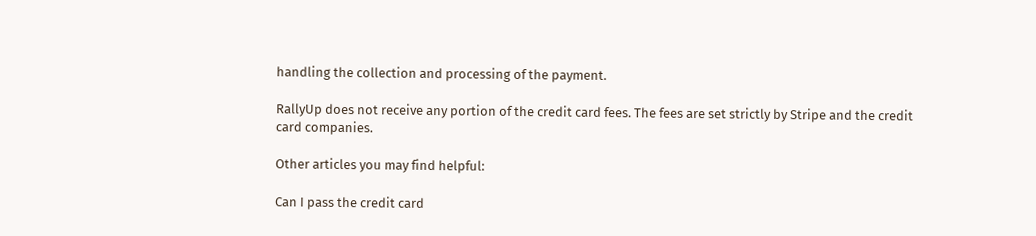handling the collection and processing of the payment.

RallyUp does not receive any portion of the credit card fees. The fees are set strictly by Stripe and the credit card companies.

Other articles you may find helpful:

Can I pass the credit card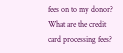fees on to my donor?
What are the credit card processing fees?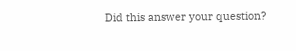Did this answer your question?